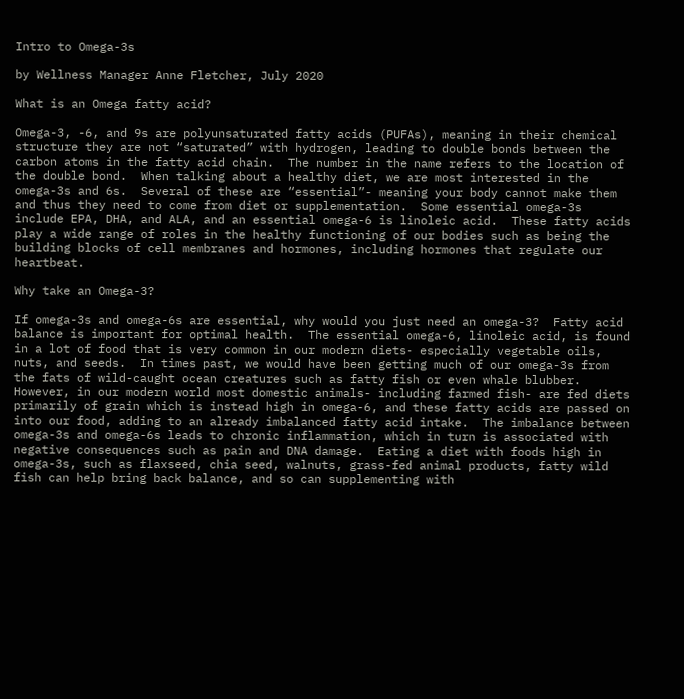Intro to Omega-3s

by Wellness Manager Anne Fletcher, July 2020

What is an Omega fatty acid?

Omega-3, -6, and 9s are polyunsaturated fatty acids (PUFAs), meaning in their chemical structure they are not “saturated” with hydrogen, leading to double bonds between the carbon atoms in the fatty acid chain.  The number in the name refers to the location of the double bond.  When talking about a healthy diet, we are most interested in the omega-3s and 6s.  Several of these are “essential”- meaning your body cannot make them and thus they need to come from diet or supplementation.  Some essential omega-3s include EPA, DHA, and ALA, and an essential omega-6 is linoleic acid.  These fatty acids play a wide range of roles in the healthy functioning of our bodies such as being the building blocks of cell membranes and hormones, including hormones that regulate our heartbeat.

Why take an Omega-3?

If omega-3s and omega-6s are essential, why would you just need an omega-3?  Fatty acid balance is important for optimal health.  The essential omega-6, linoleic acid, is found in a lot of food that is very common in our modern diets- especially vegetable oils, nuts, and seeds.  In times past, we would have been getting much of our omega-3s from the fats of wild-caught ocean creatures such as fatty fish or even whale blubber.  However, in our modern world most domestic animals- including farmed fish- are fed diets primarily of grain which is instead high in omega-6, and these fatty acids are passed on into our food, adding to an already imbalanced fatty acid intake.  The imbalance between omega-3s and omega-6s leads to chronic inflammation, which in turn is associated with negative consequences such as pain and DNA damage.  Eating a diet with foods high in omega-3s, such as flaxseed, chia seed, walnuts, grass-fed animal products, fatty wild fish can help bring back balance, and so can supplementing with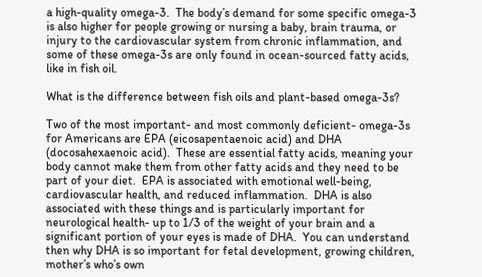a high-quality omega-3.  The body’s demand for some specific omega-3 is also higher for people growing or nursing a baby, brain trauma, or injury to the cardiovascular system from chronic inflammation, and some of these omega-3s are only found in ocean-sourced fatty acids, like in fish oil.

What is the difference between fish oils and plant-based omega-3s?

Two of the most important- and most commonly deficient- omega-3s for Americans are EPA (eicosapentaenoic acid) and DHA (docosahexaenoic acid).  These are essential fatty acids, meaning your body cannot make them from other fatty acids and they need to be part of your diet.  EPA is associated with emotional well-being, cardiovascular health, and reduced inflammation.  DHA is also associated with these things and is particularly important for neurological health- up to 1/3 of the weight of your brain and a significant portion of your eyes is made of DHA.  You can understand then why DHA is so important for fetal development, growing children, mother’s who’s own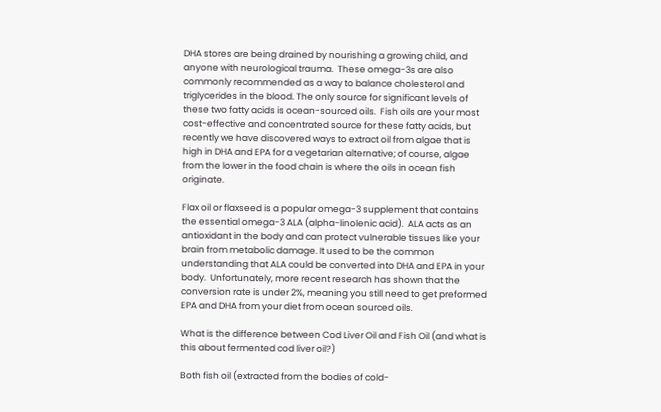DHA stores are being drained by nourishing a growing child, and anyone with neurological trauma.  These omega-3s are also commonly recommended as a way to balance cholesterol and triglycerides in the blood. The only source for significant levels of these two fatty acids is ocean-sourced oils.  Fish oils are your most cost-effective and concentrated source for these fatty acids, but recently we have discovered ways to extract oil from algae that is high in DHA and EPA for a vegetarian alternative; of course, algae from the lower in the food chain is where the oils in ocean fish originate.

Flax oil or flaxseed is a popular omega-3 supplement that contains the essential omega-3 ALA (alpha-linolenic acid).  ALA acts as an antioxidant in the body and can protect vulnerable tissues like your brain from metabolic damage. It used to be the common understanding that ALA could be converted into DHA and EPA in your body.  Unfortunately, more recent research has shown that the conversion rate is under 2%, meaning you still need to get preformed EPA and DHA from your diet from ocean sourced oils.

What is the difference between Cod Liver Oil and Fish Oil (and what is this about fermented cod liver oil?)

Both fish oil (extracted from the bodies of cold-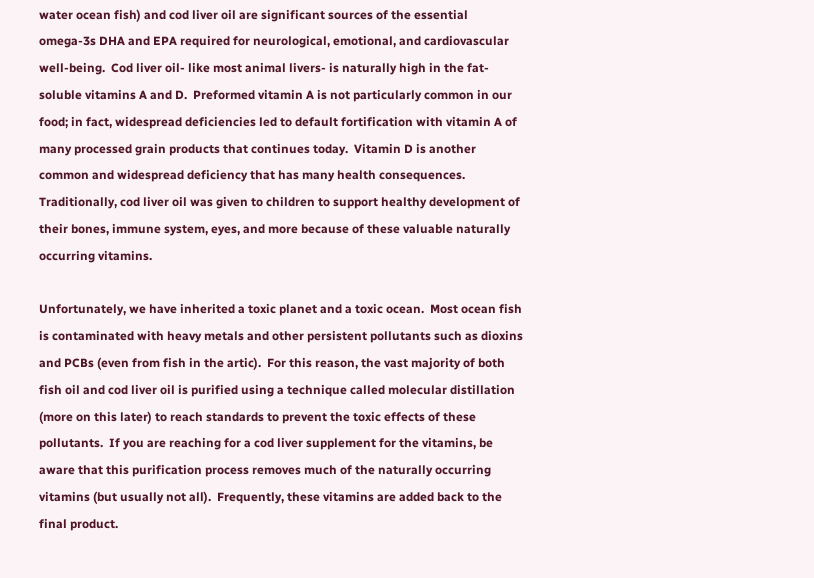water ocean fish) and cod liver oil are significant sources of the essential omega-3s DHA and EPA required for neurological, emotional, and cardiovascular well-being.  Cod liver oil- like most animal livers- is naturally high in the fat-soluble vitamins A and D.  Preformed vitamin A is not particularly common in our food; in fact, widespread deficiencies led to default fortification with vitamin A of many processed grain products that continues today.  Vitamin D is another common and widespread deficiency that has many health consequences.  Traditionally, cod liver oil was given to children to support healthy development of their bones, immune system, eyes, and more because of these valuable naturally occurring vitamins.

Unfortunately, we have inherited a toxic planet and a toxic ocean.  Most ocean fish is contaminated with heavy metals and other persistent pollutants such as dioxins and PCBs (even from fish in the artic).  For this reason, the vast majority of both fish oil and cod liver oil is purified using a technique called molecular distillation (more on this later) to reach standards to prevent the toxic effects of these pollutants.  If you are reaching for a cod liver supplement for the vitamins, be aware that this purification process removes much of the naturally occurring vitamins (but usually not all).  Frequently, these vitamins are added back to the final product.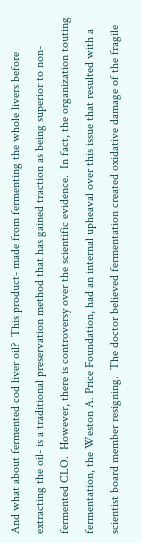And what about fermented cod liver oil?  This product- made from fermenting the whole livers before extracting the oil- is a traditional preservation method that has gained traction as being superior to non-fermented CLO.  However, there is controversy over the scientific evidence.  In fact, the organization touting fermentation, the Weston A. Price Foundation, had an internal upheaval over this issue that resulted with a scientist board member resigning.  The doctor believed fermentation created oxidative damage of the fragile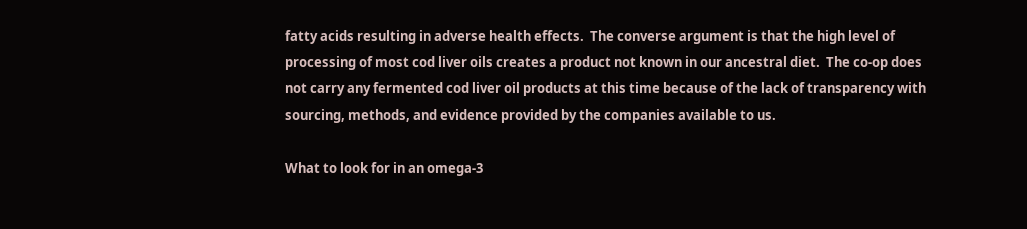fatty acids resulting in adverse health effects.  The converse argument is that the high level of processing of most cod liver oils creates a product not known in our ancestral diet.  The co-op does not carry any fermented cod liver oil products at this time because of the lack of transparency with sourcing, methods, and evidence provided by the companies available to us.

What to look for in an omega-3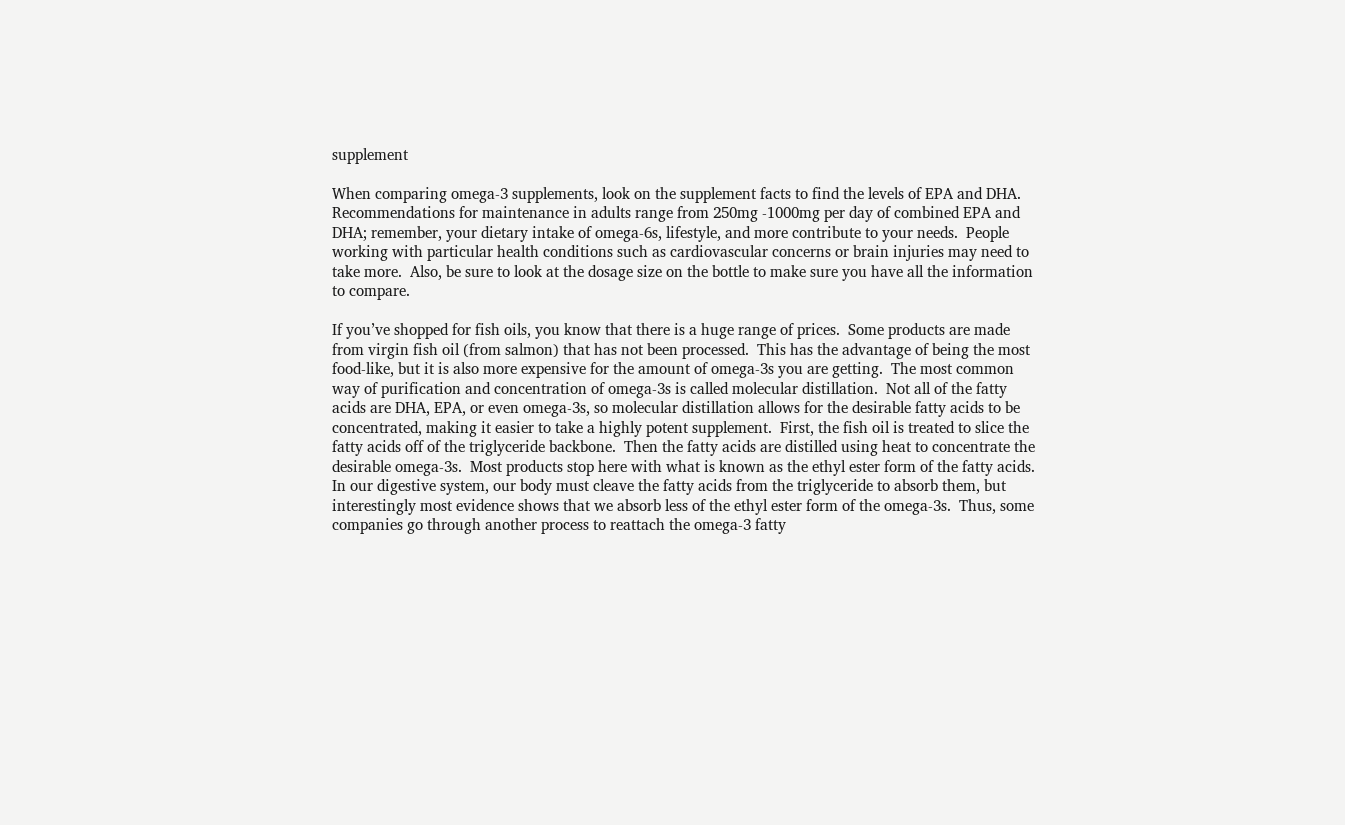supplement

When comparing omega-3 supplements, look on the supplement facts to find the levels of EPA and DHA.  Recommendations for maintenance in adults range from 250mg -1000mg per day of combined EPA and DHA; remember, your dietary intake of omega-6s, lifestyle, and more contribute to your needs.  People working with particular health conditions such as cardiovascular concerns or brain injuries may need to take more.  Also, be sure to look at the dosage size on the bottle to make sure you have all the information to compare.

If you’ve shopped for fish oils, you know that there is a huge range of prices.  Some products are made from virgin fish oil (from salmon) that has not been processed.  This has the advantage of being the most food-like, but it is also more expensive for the amount of omega-3s you are getting.  The most common way of purification and concentration of omega-3s is called molecular distillation.  Not all of the fatty acids are DHA, EPA, or even omega-3s, so molecular distillation allows for the desirable fatty acids to be concentrated, making it easier to take a highly potent supplement.  First, the fish oil is treated to slice the fatty acids off of the triglyceride backbone.  Then the fatty acids are distilled using heat to concentrate the desirable omega-3s.  Most products stop here with what is known as the ethyl ester form of the fatty acids.  In our digestive system, our body must cleave the fatty acids from the triglyceride to absorb them, but interestingly most evidence shows that we absorb less of the ethyl ester form of the omega-3s.  Thus, some companies go through another process to reattach the omega-3 fatty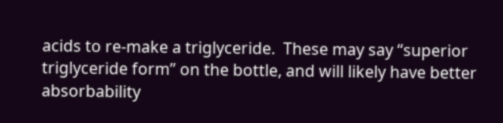acids to re-make a triglyceride.  These may say “superior triglyceride form” on the bottle, and will likely have better absorbability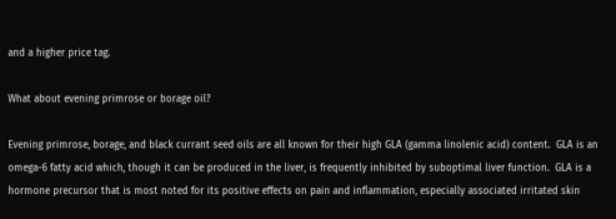and a higher price tag.

What about evening primrose or borage oil?

Evening primrose, borage, and black currant seed oils are all known for their high GLA (gamma linolenic acid) content.  GLA is an omega-6 fatty acid which, though it can be produced in the liver, is frequently inhibited by suboptimal liver function.  GLA is a hormone precursor that is most noted for its positive effects on pain and inflammation, especially associated irritated skin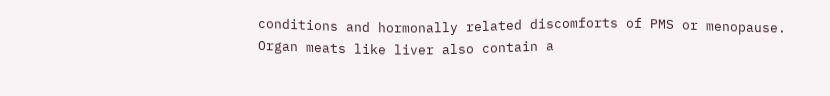conditions and hormonally related discomforts of PMS or menopause.  Organ meats like liver also contain a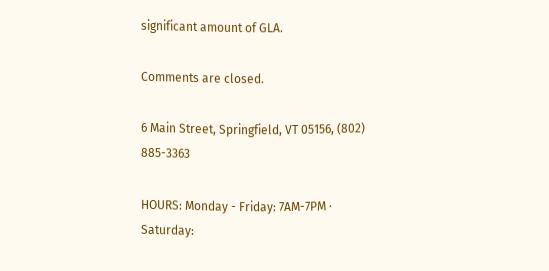significant amount of GLA.

Comments are closed.

6 Main Street, Springfield, VT 05156, (802) 885-3363

HOURS: Monday - Friday: 7AM-7PM · Saturday: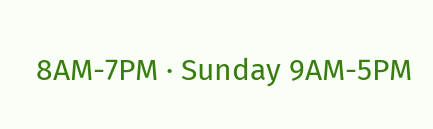8AM-7PM · Sunday 9AM-5PM